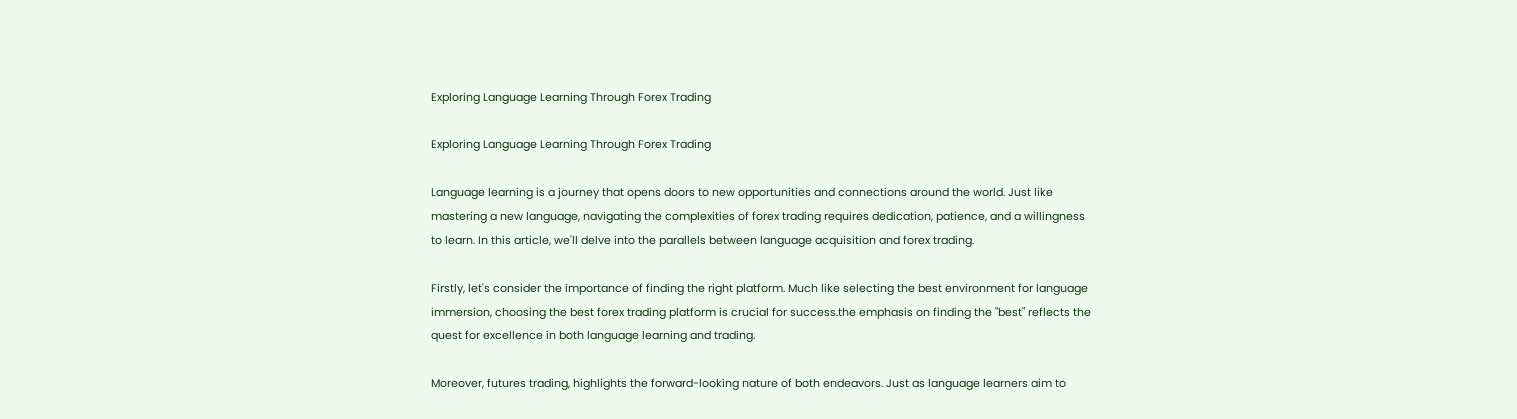Exploring Language Learning Through Forex Trading

Exploring Language Learning Through Forex Trading

Language learning is a journey that opens doors to new opportunities and connections around the world. Just like mastering a new language, navigating the complexities of forex trading requires dedication, patience, and a willingness to learn. In this article, we'll delve into the parallels between language acquisition and forex trading.

Firstly, let's consider the importance of finding the right platform. Much like selecting the best environment for language immersion, choosing the best forex trading platform is crucial for success.the emphasis on finding the "best" reflects the quest for excellence in both language learning and trading.

Moreover, futures trading, highlights the forward-looking nature of both endeavors. Just as language learners aim to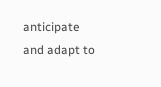anticipate and adapt to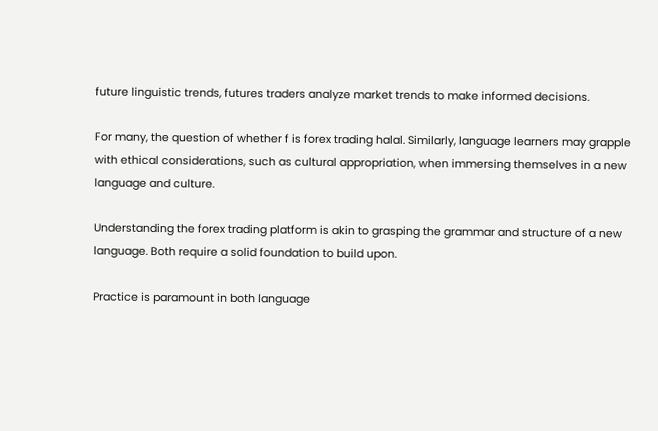future linguistic trends, futures traders analyze market trends to make informed decisions.

For many, the question of whether f is forex trading halal. Similarly, language learners may grapple with ethical considerations, such as cultural appropriation, when immersing themselves in a new language and culture.

Understanding the forex trading platform is akin to grasping the grammar and structure of a new language. Both require a solid foundation to build upon.

Practice is paramount in both language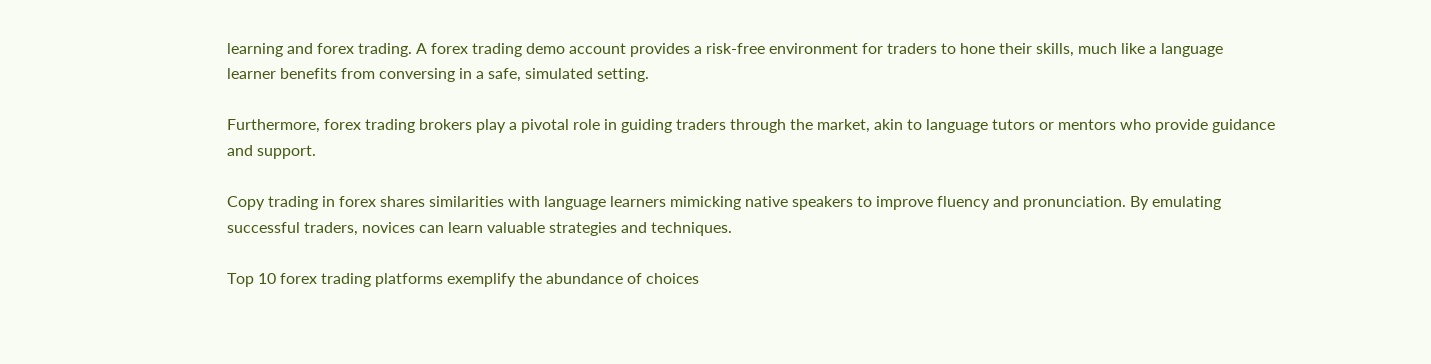learning and forex trading. A forex trading demo account provides a risk-free environment for traders to hone their skills, much like a language learner benefits from conversing in a safe, simulated setting.

Furthermore, forex trading brokers play a pivotal role in guiding traders through the market, akin to language tutors or mentors who provide guidance and support.

Copy trading in forex shares similarities with language learners mimicking native speakers to improve fluency and pronunciation. By emulating successful traders, novices can learn valuable strategies and techniques.

Top 10 forex trading platforms exemplify the abundance of choices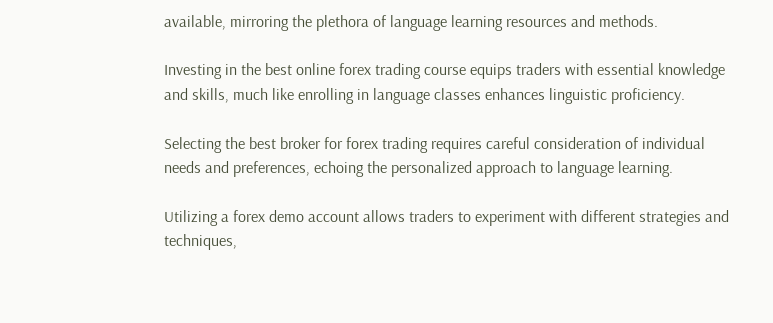available, mirroring the plethora of language learning resources and methods.

Investing in the best online forex trading course equips traders with essential knowledge and skills, much like enrolling in language classes enhances linguistic proficiency.

Selecting the best broker for forex trading requires careful consideration of individual needs and preferences, echoing the personalized approach to language learning.

Utilizing a forex demo account allows traders to experiment with different strategies and techniques,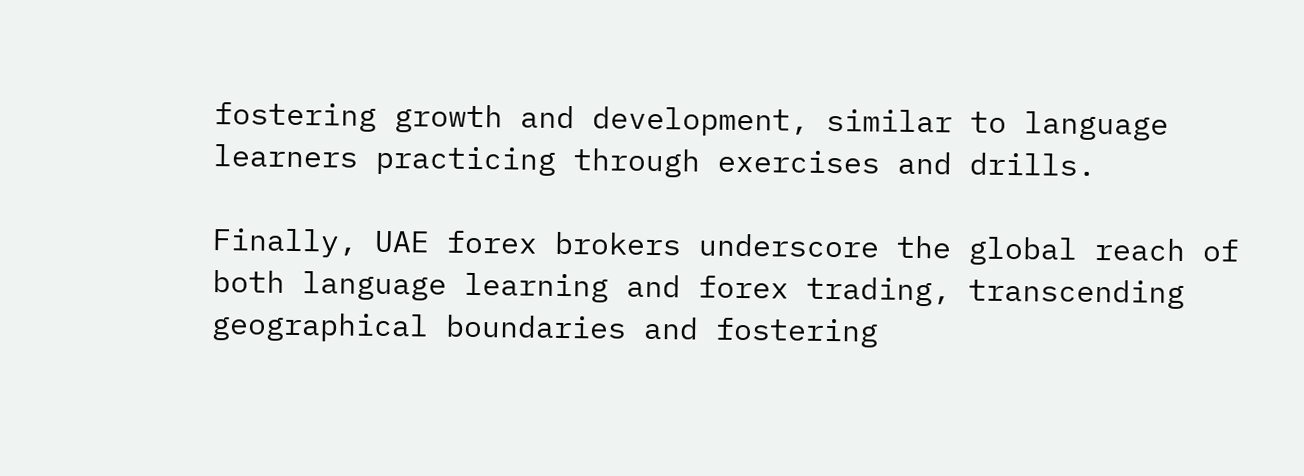fostering growth and development, similar to language learners practicing through exercises and drills.

Finally, UAE forex brokers underscore the global reach of both language learning and forex trading, transcending geographical boundaries and fostering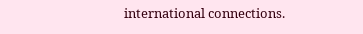international connections.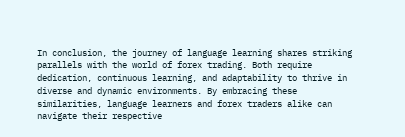In conclusion, the journey of language learning shares striking parallels with the world of forex trading. Both require dedication, continuous learning, and adaptability to thrive in diverse and dynamic environments. By embracing these similarities, language learners and forex traders alike can navigate their respective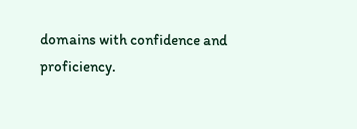domains with confidence and proficiency.